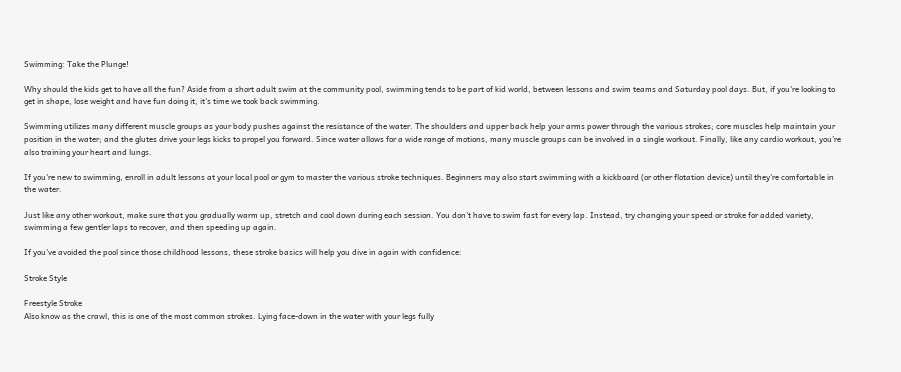Swimming: Take the Plunge!

Why should the kids get to have all the fun? Aside from a short adult swim at the community pool, swimming tends to be part of kid world, between lessons and swim teams and Saturday pool days. But, if you're looking to get in shape, lose weight and have fun doing it, it's time we took back swimming.

Swimming utilizes many different muscle groups as your body pushes against the resistance of the water. The shoulders and upper back help your arms power through the various strokes; core muscles help maintain your position in the water; and the glutes drive your legs kicks to propel you forward. Since water allows for a wide range of motions, many muscle groups can be involved in a single workout. Finally, like any cardio workout, you're also training your heart and lungs.

If you're new to swimming, enroll in adult lessons at your local pool or gym to master the various stroke techniques. Beginners may also start swimming with a kickboard (or other flotation device) until they're comfortable in the water.

Just like any other workout, make sure that you gradually warm up, stretch and cool down during each session. You don't have to swim fast for every lap. Instead, try changing your speed or stroke for added variety, swimming a few gentler laps to recover, and then speeding up again.

If you've avoided the pool since those childhood lessons, these stroke basics will help you dive in again with confidence:

Stroke Style

Freestyle Stroke
Also know as the crawl, this is one of the most common strokes. Lying face-down in the water with your legs fully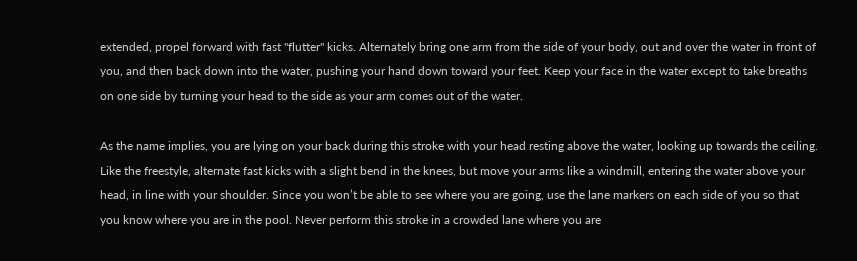extended, propel forward with fast "flutter" kicks. Alternately bring one arm from the side of your body, out and over the water in front of you, and then back down into the water, pushing your hand down toward your feet. Keep your face in the water except to take breaths on one side by turning your head to the side as your arm comes out of the water.

As the name implies, you are lying on your back during this stroke with your head resting above the water, looking up towards the ceiling. Like the freestyle, alternate fast kicks with a slight bend in the knees, but move your arms like a windmill, entering the water above your head, in line with your shoulder. Since you won’t be able to see where you are going, use the lane markers on each side of you so that you know where you are in the pool. Never perform this stroke in a crowded lane where you are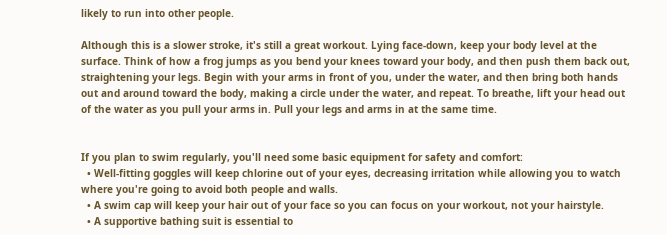likely to run into other people.

Although this is a slower stroke, it's still a great workout. Lying face-down, keep your body level at the surface. Think of how a frog jumps as you bend your knees toward your body, and then push them back out, straightening your legs. Begin with your arms in front of you, under the water, and then bring both hands out and around toward the body, making a circle under the water, and repeat. To breathe, lift your head out of the water as you pull your arms in. Pull your legs and arms in at the same time.


If you plan to swim regularly, you'll need some basic equipment for safety and comfort:
  • Well-fitting goggles will keep chlorine out of your eyes, decreasing irritation while allowing you to watch where you're going to avoid both people and walls.
  • A swim cap will keep your hair out of your face so you can focus on your workout, not your hairstyle.
  • A supportive bathing suit is essential to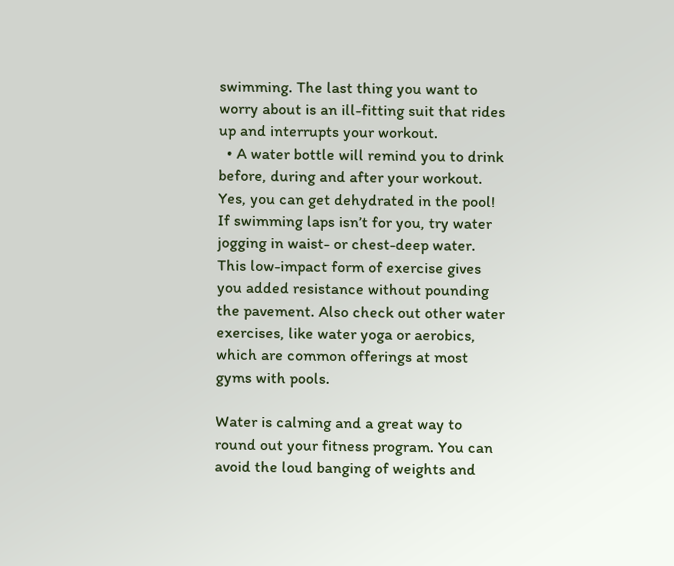swimming. The last thing you want to worry about is an ill-fitting suit that rides up and interrupts your workout.
  • A water bottle will remind you to drink before, during and after your workout. Yes, you can get dehydrated in the pool!
If swimming laps isn’t for you, try water jogging in waist- or chest-deep water. This low-impact form of exercise gives you added resistance without pounding the pavement. Also check out other water exercises, like water yoga or aerobics, which are common offerings at most gyms with pools.

Water is calming and a great way to round out your fitness program. You can avoid the loud banging of weights and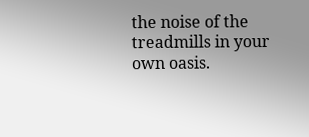the noise of the treadmills in your own oasis.